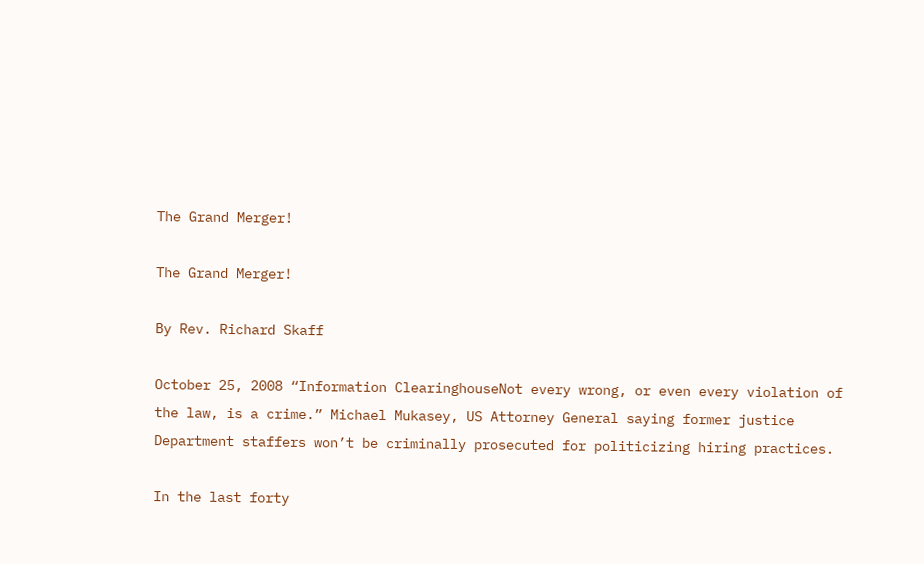The Grand Merger!

The Grand Merger!

By Rev. Richard Skaff

October 25, 2008 “Information ClearinghouseNot every wrong, or even every violation of the law, is a crime.” Michael Mukasey, US Attorney General saying former justice Department staffers won’t be criminally prosecuted for politicizing hiring practices.

In the last forty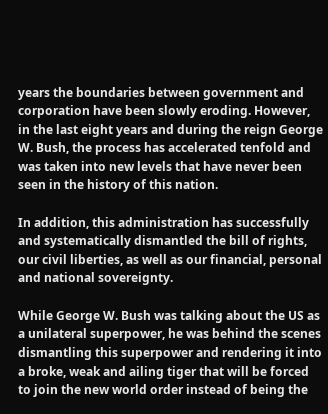years the boundaries between government and corporation have been slowly eroding. However, in the last eight years and during the reign George W. Bush, the process has accelerated tenfold and was taken into new levels that have never been seen in the history of this nation.

In addition, this administration has successfully and systematically dismantled the bill of rights, our civil liberties, as well as our financial, personal and national sovereignty.

While George W. Bush was talking about the US as a unilateral superpower, he was behind the scenes dismantling this superpower and rendering it into a broke, weak and ailing tiger that will be forced to join the new world order instead of being the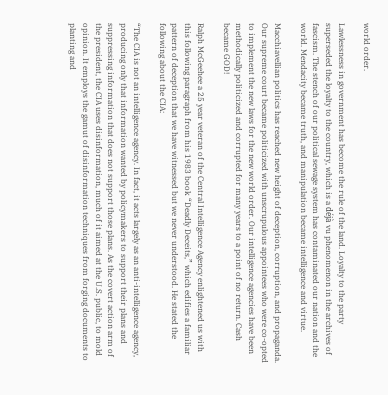world order.

Lawlessness in government has become the rule of the land. Loyalty to the party superseded the loyalty to the country, which is a déjà vu phenomenon in the archives of fascism. The stench of our political sewage system has contaminated our nation and the world. Mendacity became truth, and manipulation became intelligence and virtue.

Macchiavellian politics has reached new height of deception, corruption, and propaganda. Our supreme court became politicized with unscrupulous appointees who were co-opted to implement the new laws for the new world order. Our intelligence agencies have been methodically politicized and corrupted for many years to a point of no return. Cash became GOD!

Ralph McGeehee a 25 year veteran of the Central Intelligence Agency enlightened us with this following paragraph from his 1983 book “Deadly Deceits,” which edifies a familiar pattern of deception that we have witnessed but we never understood. He stated the following about the CIA:

“The CIA is not an intelligence agency. In fact, it acts largely as an anti-intelligence agency, producing only that information wanted by policymakers to support their plans and suppressing information that does not support those plans. As the covert action arm of the president, the CIA uses disinformation, much of it aimed at the U.S. public, to mold opinion. It employs the gamut of disinformation techniques from forging documents to planting and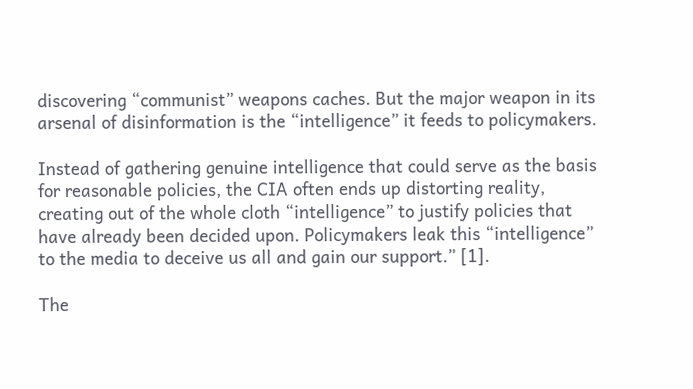discovering “communist” weapons caches. But the major weapon in its arsenal of disinformation is the “intelligence” it feeds to policymakers.

Instead of gathering genuine intelligence that could serve as the basis for reasonable policies, the CIA often ends up distorting reality, creating out of the whole cloth “intelligence” to justify policies that have already been decided upon. Policymakers leak this “intelligence” to the media to deceive us all and gain our support.” [1].

The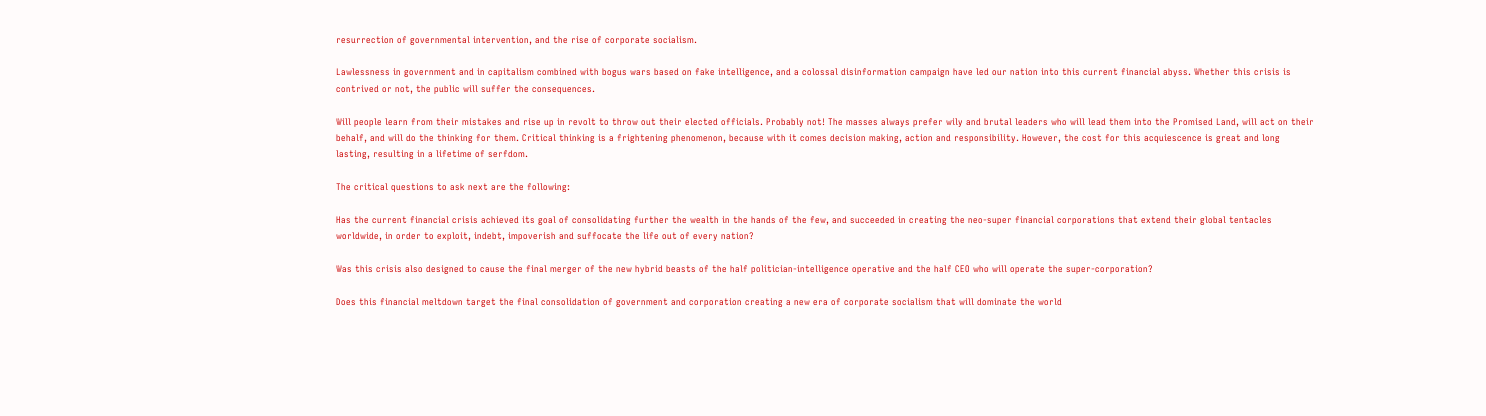resurrection of governmental intervention, and the rise of corporate socialism.

Lawlessness in government and in capitalism combined with bogus wars based on fake intelligence, and a colossal disinformation campaign have led our nation into this current financial abyss. Whether this crisis is contrived or not, the public will suffer the consequences.

Will people learn from their mistakes and rise up in revolt to throw out their elected officials. Probably not! The masses always prefer wily and brutal leaders who will lead them into the Promised Land, will act on their behalf, and will do the thinking for them. Critical thinking is a frightening phenomenon, because with it comes decision making, action and responsibility. However, the cost for this acquiescence is great and long lasting, resulting in a lifetime of serfdom.

The critical questions to ask next are the following:

Has the current financial crisis achieved its goal of consolidating further the wealth in the hands of the few, and succeeded in creating the neo-super financial corporations that extend their global tentacles worldwide, in order to exploit, indebt, impoverish and suffocate the life out of every nation?

Was this crisis also designed to cause the final merger of the new hybrid beasts of the half politician-intelligence operative and the half CEO who will operate the super-corporation?

Does this financial meltdown target the final consolidation of government and corporation creating a new era of corporate socialism that will dominate the world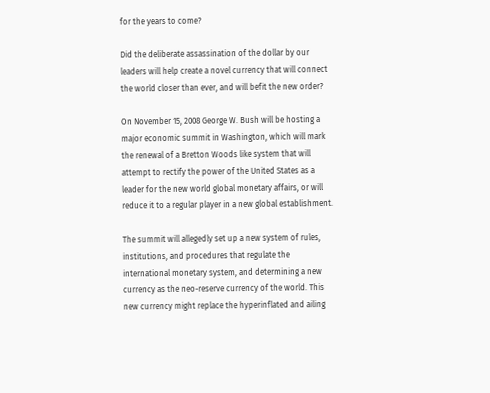for the years to come?

Did the deliberate assassination of the dollar by our leaders will help create a novel currency that will connect the world closer than ever, and will befit the new order?

On November 15, 2008 George W. Bush will be hosting a major economic summit in Washington, which will mark the renewal of a Bretton Woods like system that will attempt to rectify the power of the United States as a leader for the new world global monetary affairs, or will reduce it to a regular player in a new global establishment.

The summit will allegedly set up a new system of rules, institutions, and procedures that regulate the international monetary system, and determining a new currency as the neo-reserve currency of the world. This new currency might replace the hyperinflated and ailing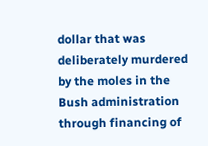dollar that was deliberately murdered by the moles in the Bush administration through financing of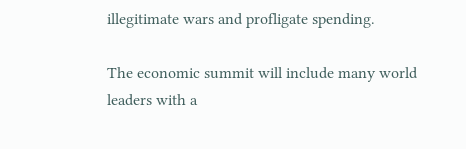illegitimate wars and profligate spending.

The economic summit will include many world leaders with a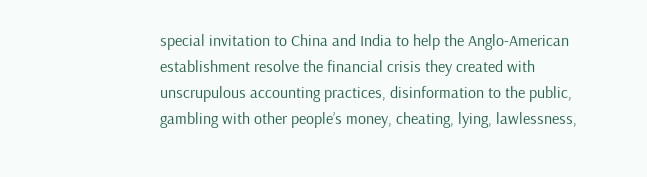special invitation to China and India to help the Anglo-American establishment resolve the financial crisis they created with unscrupulous accounting practices, disinformation to the public, gambling with other people’s money, cheating, lying, lawlessness,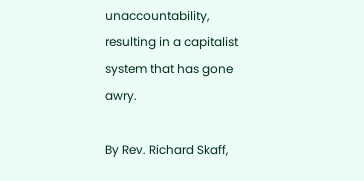unaccountability, resulting in a capitalist system that has gone awry.

By Rev. Richard Skaff,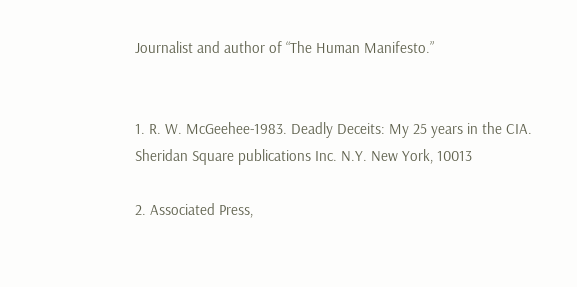Journalist and author of “The Human Manifesto.”


1. R. W. McGeehee-1983. Deadly Deceits: My 25 years in the CIA.
Sheridan Square publications Inc. N.Y. New York, 10013

2. Associated Press,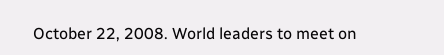October 22, 2008. World leaders to meet on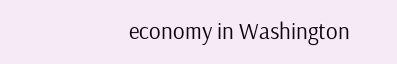economy in Washington